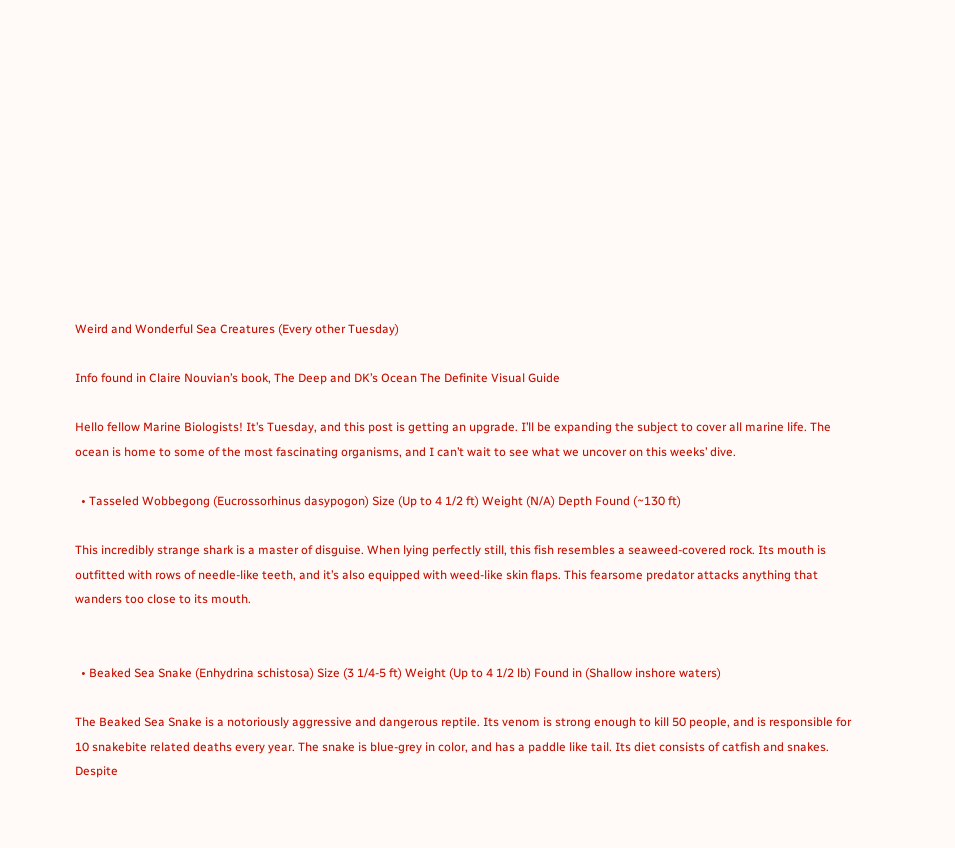Weird and Wonderful Sea Creatures (Every other Tuesday)

Info found in Claire Nouvian’s book, The Deep and DK’s Ocean The Definite Visual Guide

Hello fellow Marine Biologists! It’s Tuesday, and this post is getting an upgrade. I’ll be expanding the subject to cover all marine life. The ocean is home to some of the most fascinating organisms, and I can’t wait to see what we uncover on this weeks’ dive.

  • Tasseled Wobbegong (Eucrossorhinus dasypogon) Size (Up to 4 1/2 ft) Weight (N/A) Depth Found (~130 ft)

This incredibly strange shark is a master of disguise. When lying perfectly still, this fish resembles a seaweed-covered rock. Its mouth is outfitted with rows of needle-like teeth, and it’s also equipped with weed-like skin flaps. This fearsome predator attacks anything that wanders too close to its mouth.


  • Beaked Sea Snake (Enhydrina schistosa) Size (3 1/4-5 ft) Weight (Up to 4 1/2 lb) Found in (Shallow inshore waters)

The Beaked Sea Snake is a notoriously aggressive and dangerous reptile. Its venom is strong enough to kill 50 people, and is responsible for 10 snakebite related deaths every year. The snake is blue-grey in color, and has a paddle like tail. Its diet consists of catfish and snakes. Despite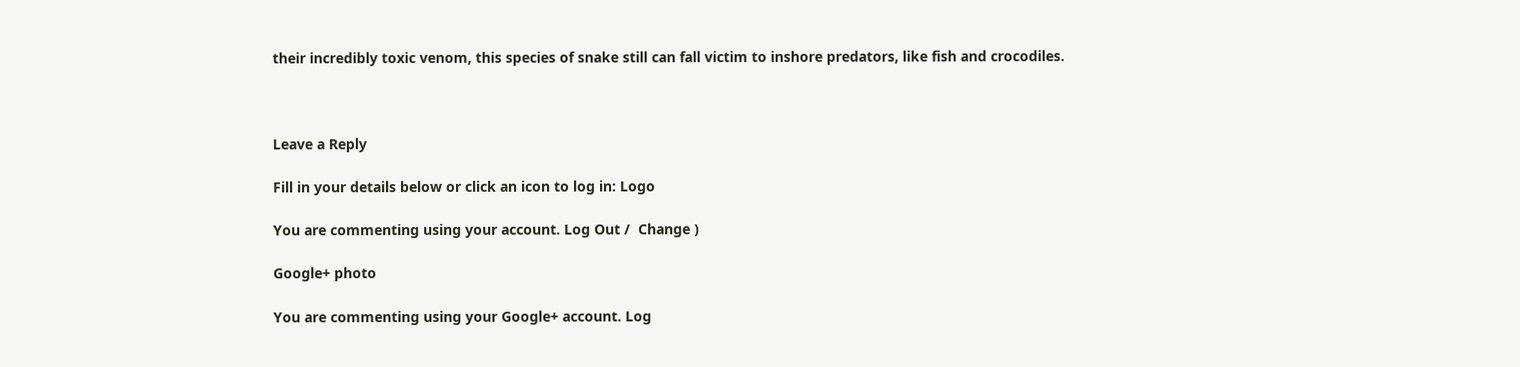their incredibly toxic venom, this species of snake still can fall victim to inshore predators, like fish and crocodiles.



Leave a Reply

Fill in your details below or click an icon to log in: Logo

You are commenting using your account. Log Out /  Change )

Google+ photo

You are commenting using your Google+ account. Log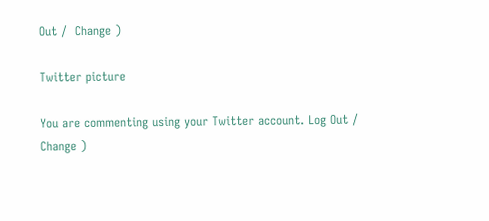Out /  Change )

Twitter picture

You are commenting using your Twitter account. Log Out /  Change )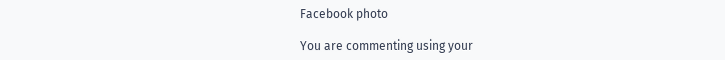Facebook photo

You are commenting using your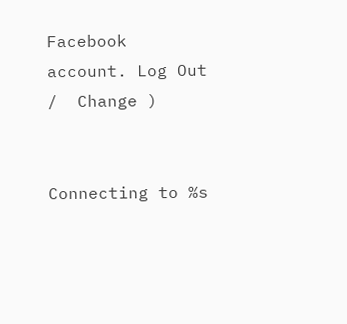Facebook account. Log Out /  Change )


Connecting to %s